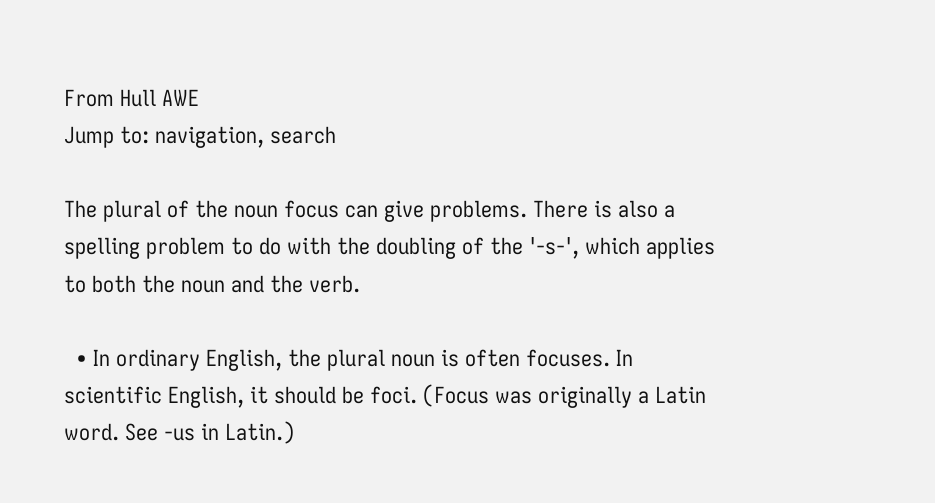From Hull AWE
Jump to: navigation, search

The plural of the noun focus can give problems. There is also a spelling problem to do with the doubling of the '-s-', which applies to both the noun and the verb.

  • In ordinary English, the plural noun is often focuses. In scientific English, it should be foci. (Focus was originally a Latin word. See -us in Latin.)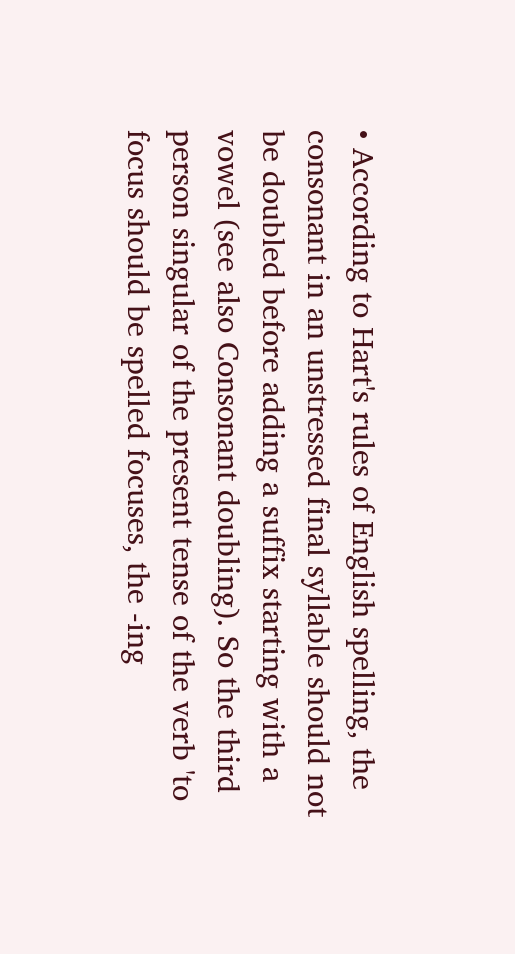• According to Hart's rules of English spelling, the consonant in an unstressed final syllable should not be doubled before adding a suffix starting with a vowel (see also Consonant doubling). So the third person singular of the present tense of the verb 'to focus should be spelled focuses, the -ing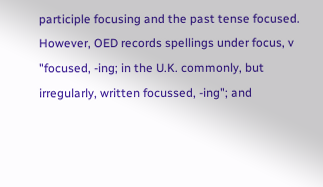participle focusing and the past tense focused. However, OED records spellings under focus, v "focused, -ing; in the U.K. commonly, but irregularly, written focussed, -ing"; and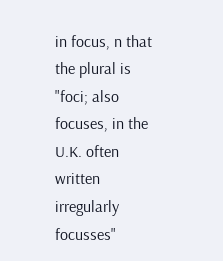in focus, n that the plural is "foci; also focuses, in the U.K. often written irregularly focusses"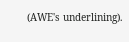(AWE's underlining).